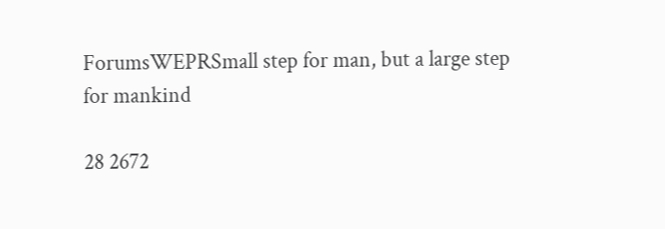ForumsWEPRSmall step for man, but a large step for mankind

28 2672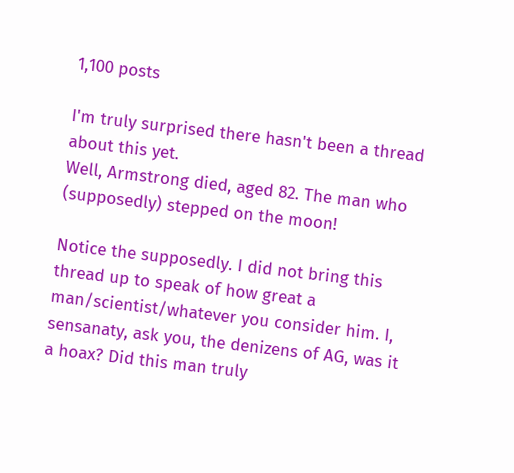1,100 posts

I'm truly surprised there hasn't been a thread about this yet.
Well, Armstrong died, aged 82. The man who (supposedly) stepped on the moon!

Notice the supposedly. I did not bring this thread up to speak of how great a man/scientist/whatever you consider him. I, sensanaty, ask you, the denizens of AG, was it a hoax? Did this man truly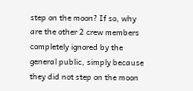step on the moon? If so, why are the other 2 crew members completely ignored by the general public, simply because they did not step on the moon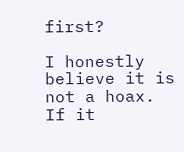first?

I honestly believe it is not a hoax. If it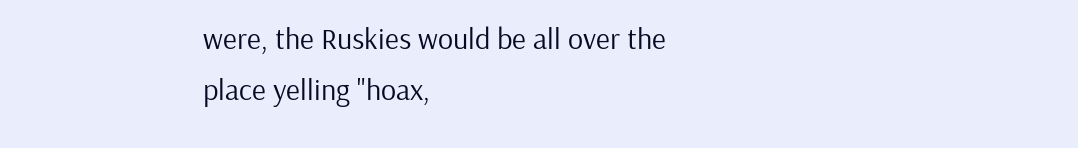were, the Ruskies would be all over the place yelling "hoax,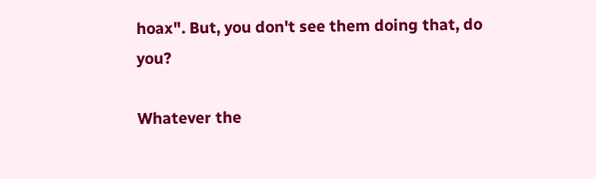hoax". But, you don't see them doing that, do you?

Whatever the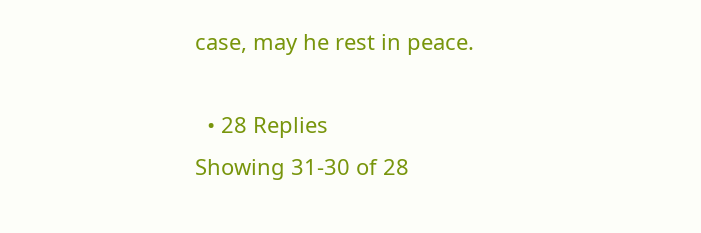case, may he rest in peace.

  • 28 Replies
Showing 31-30 of 28